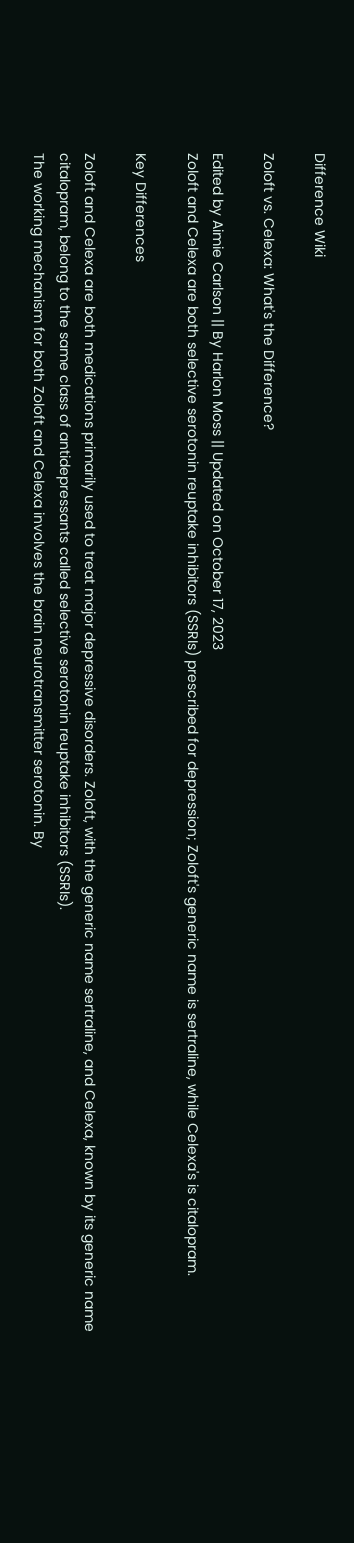Difference Wiki

Zoloft vs. Celexa: What's the Difference?

Edited by Aimie Carlson || By Harlon Moss || Updated on October 17, 2023
Zoloft and Celexa are both selective serotonin reuptake inhibitors (SSRIs) prescribed for depression; Zoloft's generic name is sertraline, while Celexa's is citalopram.

Key Differences

Zoloft and Celexa are both medications primarily used to treat major depressive disorders. Zoloft, with the generic name sertraline, and Celexa, known by its generic name citalopram, belong to the same class of antidepressants called selective serotonin reuptake inhibitors (SSRIs).
The working mechanism for both Zoloft and Celexa involves the brain neurotransmitter serotonin. By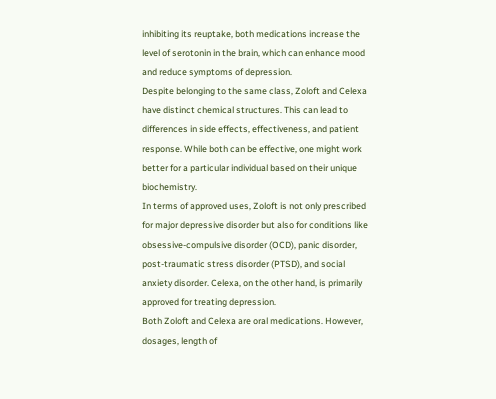inhibiting its reuptake, both medications increase the level of serotonin in the brain, which can enhance mood and reduce symptoms of depression.
Despite belonging to the same class, Zoloft and Celexa have distinct chemical structures. This can lead to differences in side effects, effectiveness, and patient response. While both can be effective, one might work better for a particular individual based on their unique biochemistry.
In terms of approved uses, Zoloft is not only prescribed for major depressive disorder but also for conditions like obsessive-compulsive disorder (OCD), panic disorder, post-traumatic stress disorder (PTSD), and social anxiety disorder. Celexa, on the other hand, is primarily approved for treating depression.
Both Zoloft and Celexa are oral medications. However, dosages, length of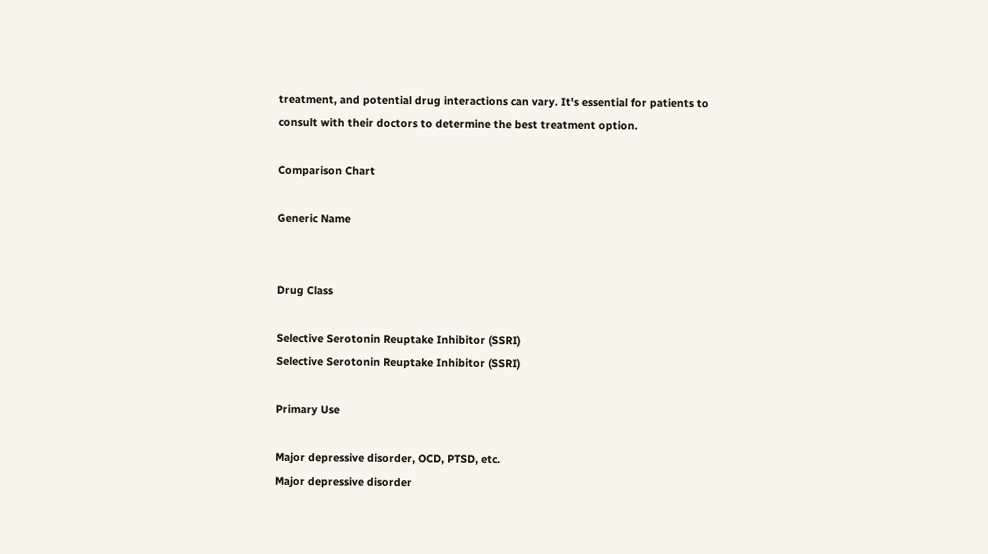treatment, and potential drug interactions can vary. It's essential for patients to consult with their doctors to determine the best treatment option.

Comparison Chart

Generic Name


Drug Class

Selective Serotonin Reuptake Inhibitor (SSRI)
Selective Serotonin Reuptake Inhibitor (SSRI)

Primary Use

Major depressive disorder, OCD, PTSD, etc.
Major depressive disorder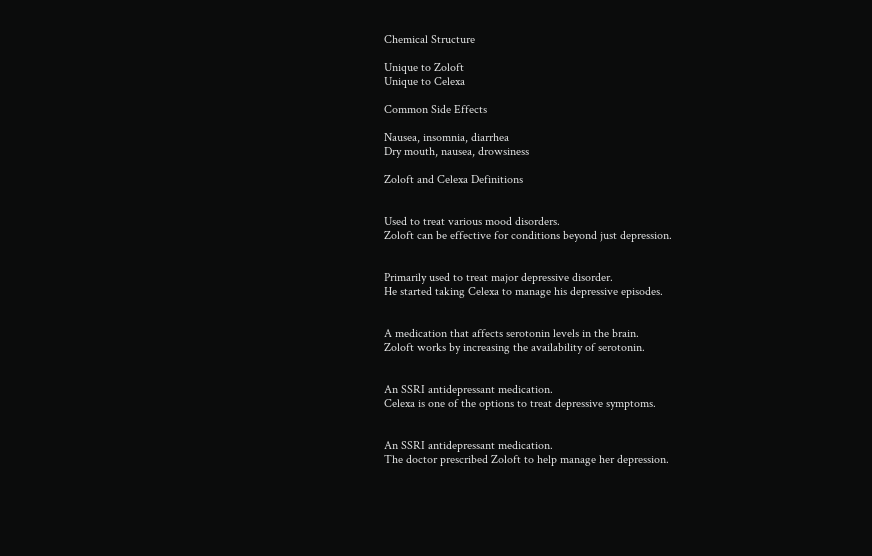Chemical Structure

Unique to Zoloft
Unique to Celexa

Common Side Effects

Nausea, insomnia, diarrhea
Dry mouth, nausea, drowsiness

Zoloft and Celexa Definitions


Used to treat various mood disorders.
Zoloft can be effective for conditions beyond just depression.


Primarily used to treat major depressive disorder.
He started taking Celexa to manage his depressive episodes.


A medication that affects serotonin levels in the brain.
Zoloft works by increasing the availability of serotonin.


An SSRI antidepressant medication.
Celexa is one of the options to treat depressive symptoms.


An SSRI antidepressant medication.
The doctor prescribed Zoloft to help manage her depression.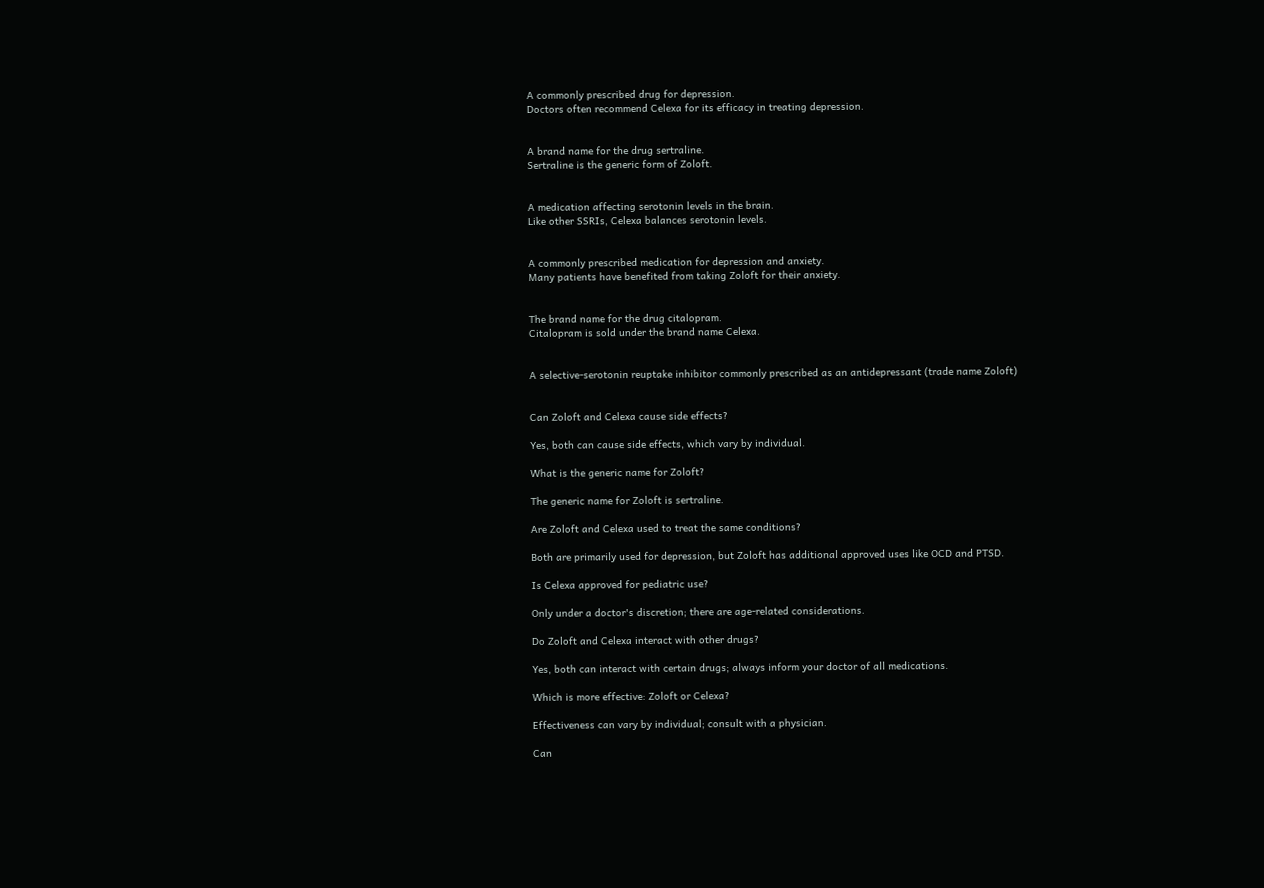A commonly prescribed drug for depression.
Doctors often recommend Celexa for its efficacy in treating depression.


A brand name for the drug sertraline.
Sertraline is the generic form of Zoloft.


A medication affecting serotonin levels in the brain.
Like other SSRIs, Celexa balances serotonin levels.


A commonly prescribed medication for depression and anxiety.
Many patients have benefited from taking Zoloft for their anxiety.


The brand name for the drug citalopram.
Citalopram is sold under the brand name Celexa.


A selective-serotonin reuptake inhibitor commonly prescribed as an antidepressant (trade name Zoloft)


Can Zoloft and Celexa cause side effects?

Yes, both can cause side effects, which vary by individual.

What is the generic name for Zoloft?

The generic name for Zoloft is sertraline.

Are Zoloft and Celexa used to treat the same conditions?

Both are primarily used for depression, but Zoloft has additional approved uses like OCD and PTSD.

Is Celexa approved for pediatric use?

Only under a doctor's discretion; there are age-related considerations.

Do Zoloft and Celexa interact with other drugs?

Yes, both can interact with certain drugs; always inform your doctor of all medications.

Which is more effective: Zoloft or Celexa?

Effectiveness can vary by individual; consult with a physician.

Can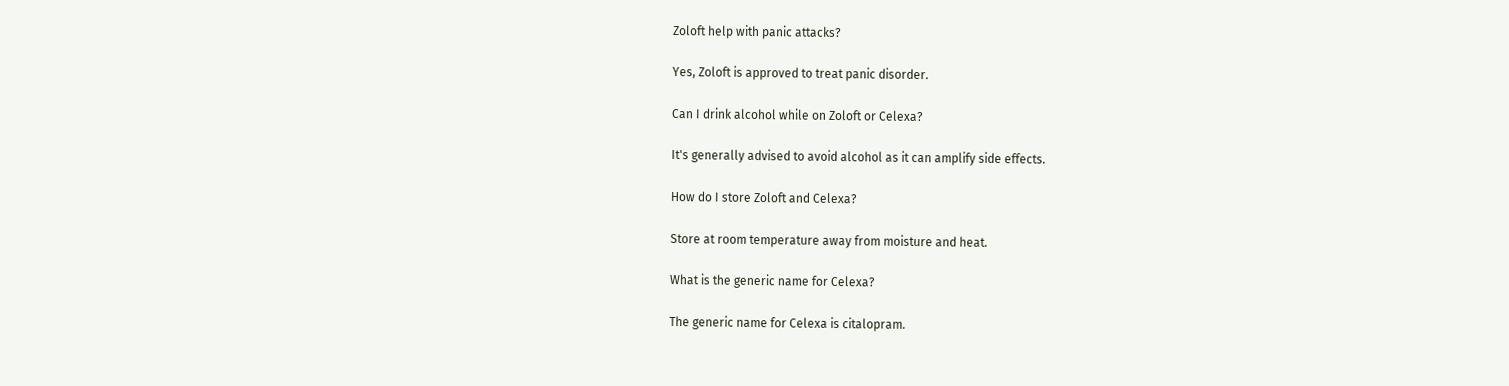Zoloft help with panic attacks?

Yes, Zoloft is approved to treat panic disorder.

Can I drink alcohol while on Zoloft or Celexa?

It's generally advised to avoid alcohol as it can amplify side effects.

How do I store Zoloft and Celexa?

Store at room temperature away from moisture and heat.

What is the generic name for Celexa?

The generic name for Celexa is citalopram.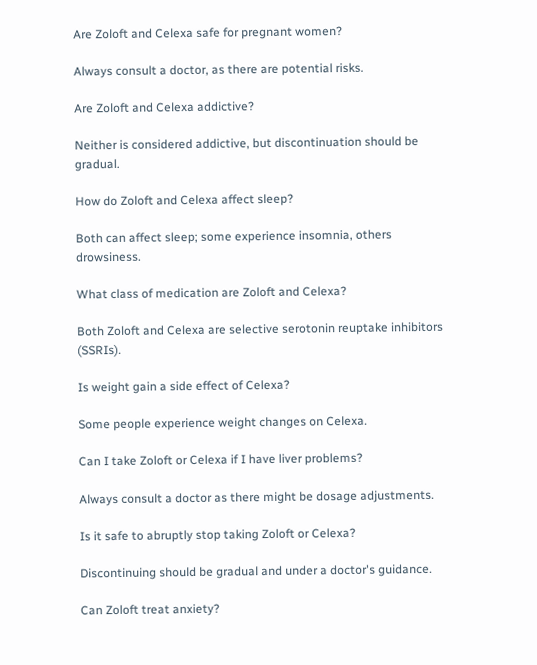Are Zoloft and Celexa safe for pregnant women?

Always consult a doctor, as there are potential risks.

Are Zoloft and Celexa addictive?

Neither is considered addictive, but discontinuation should be gradual.

How do Zoloft and Celexa affect sleep?

Both can affect sleep; some experience insomnia, others drowsiness.

What class of medication are Zoloft and Celexa?

Both Zoloft and Celexa are selective serotonin reuptake inhibitors (SSRIs).

Is weight gain a side effect of Celexa?

Some people experience weight changes on Celexa.

Can I take Zoloft or Celexa if I have liver problems?

Always consult a doctor as there might be dosage adjustments.

Is it safe to abruptly stop taking Zoloft or Celexa?

Discontinuing should be gradual and under a doctor's guidance.

Can Zoloft treat anxiety?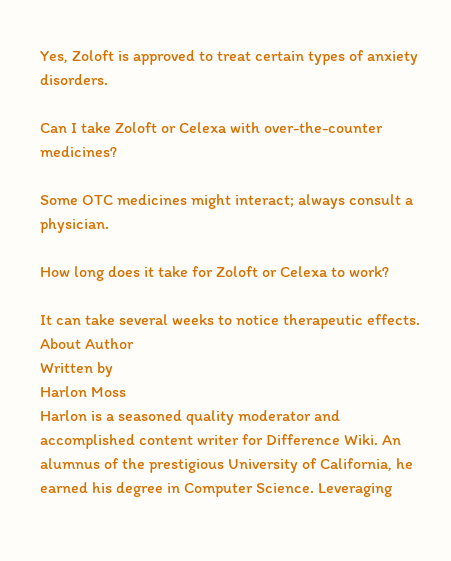Yes, Zoloft is approved to treat certain types of anxiety disorders.

Can I take Zoloft or Celexa with over-the-counter medicines?

Some OTC medicines might interact; always consult a physician.

How long does it take for Zoloft or Celexa to work?

It can take several weeks to notice therapeutic effects.
About Author
Written by
Harlon Moss
Harlon is a seasoned quality moderator and accomplished content writer for Difference Wiki. An alumnus of the prestigious University of California, he earned his degree in Computer Science. Leveraging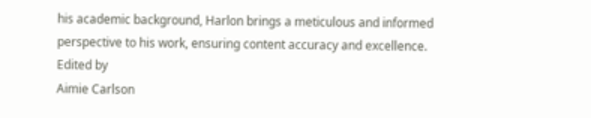his academic background, Harlon brings a meticulous and informed perspective to his work, ensuring content accuracy and excellence.
Edited by
Aimie Carlson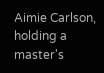Aimie Carlson, holding a master's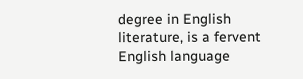degree in English literature, is a fervent English language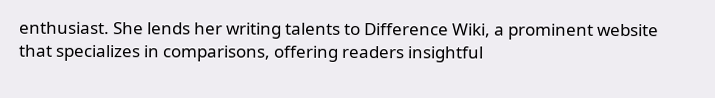enthusiast. She lends her writing talents to Difference Wiki, a prominent website that specializes in comparisons, offering readers insightful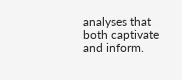analyses that both captivate and inform.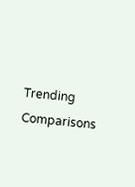Trending Comparisons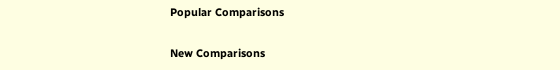Popular Comparisons

New Comparisons